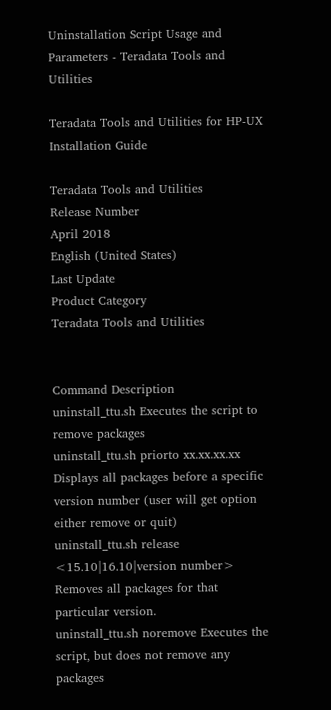Uninstallation Script Usage and Parameters - Teradata Tools and Utilities

Teradata Tools and Utilities for HP-UX Installation Guide

Teradata Tools and Utilities
Release Number
April 2018
English (United States)
Last Update
Product Category
Teradata Tools and Utilities


Command Description
uninstall_ttu.sh Executes the script to remove packages
uninstall_ttu.sh priorto xx.xx.xx.xx Displays all packages before a specific version number (user will get option either remove or quit)
uninstall_ttu.sh release <15.10|16.10|version number> Removes all packages for that particular version.
uninstall_ttu.sh noremove Executes the script, but does not remove any packages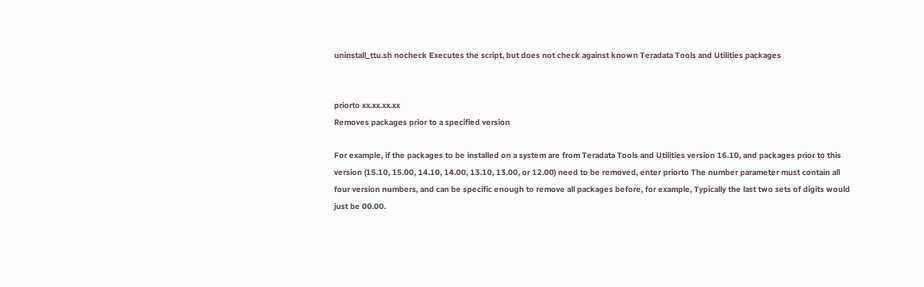uninstall_ttu.sh nocheck Executes the script, but does not check against known Teradata Tools and Utilities packages


priorto xx.xx.xx.xx
Removes packages prior to a specified version

For example, if the packages to be installed on a system are from Teradata Tools and Utilities version 16.10, and packages prior to this version (15.10, 15.00, 14.10, 14.00, 13.10, 13.00, or 12.00) need to be removed, enter priorto The number parameter must contain all four version numbers, and can be specific enough to remove all packages before, for example, Typically the last two sets of digits would just be 00.00.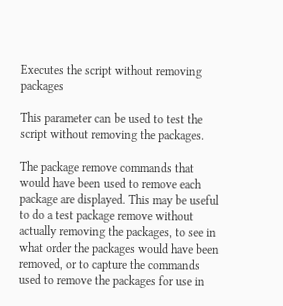Executes the script without removing packages

This parameter can be used to test the script without removing the packages.

The package remove commands that would have been used to remove each package are displayed. This may be useful to do a test package remove without actually removing the packages, to see in what order the packages would have been removed, or to capture the commands used to remove the packages for use in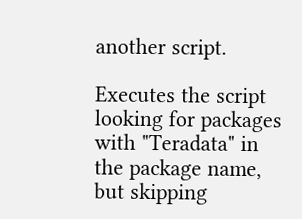another script.

Executes the script looking for packages with "Teradata" in the package name, but skipping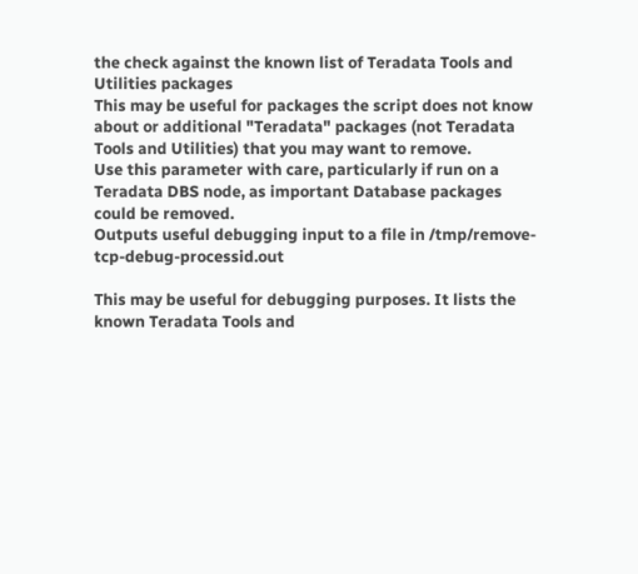the check against the known list of Teradata Tools and Utilities packages
This may be useful for packages the script does not know about or additional "Teradata" packages (not Teradata Tools and Utilities) that you may want to remove.
Use this parameter with care, particularly if run on a Teradata DBS node, as important Database packages could be removed.
Outputs useful debugging input to a file in /tmp/remove-tcp-debug-processid.out

This may be useful for debugging purposes. It lists the known Teradata Tools and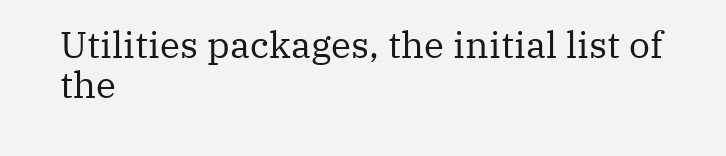Utilities packages, the initial list of the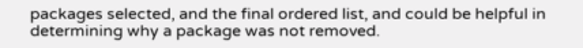packages selected, and the final ordered list, and could be helpful in determining why a package was not removed.